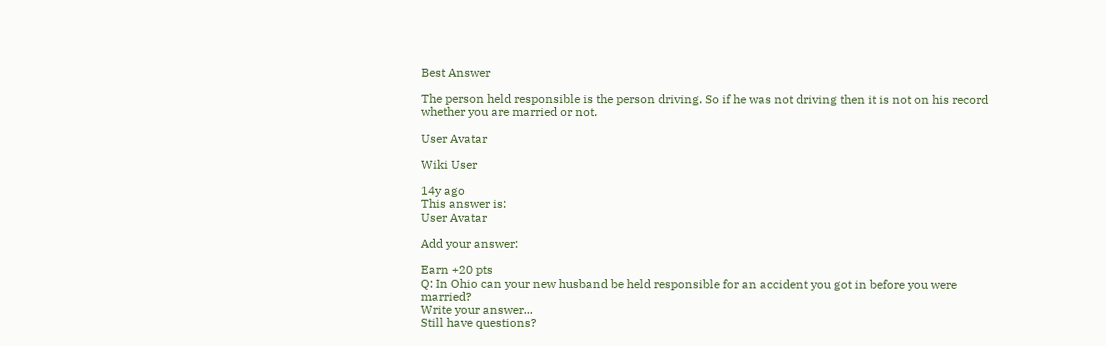Best Answer

The person held responsible is the person driving. So if he was not driving then it is not on his record whether you are married or not.

User Avatar

Wiki User

14y ago
This answer is:
User Avatar

Add your answer:

Earn +20 pts
Q: In Ohio can your new husband be held responsible for an accident you got in before you were married?
Write your answer...
Still have questions?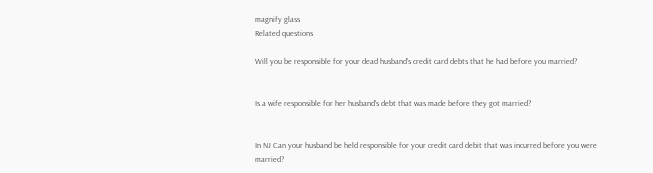magnify glass
Related questions

Will you be responsible for your dead husband's credit card debts that he had before you married?


Is a wife responsible for her husband's debt that was made before they got married?


In NJ Can your husband be held responsible for your credit card debit that was incurred before you were married?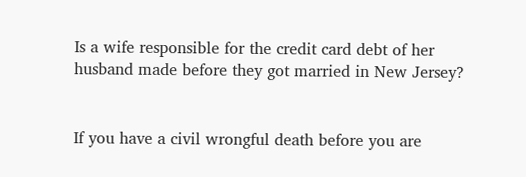Is a wife responsible for the credit card debt of her husband made before they got married in New Jersey?


If you have a civil wrongful death before you are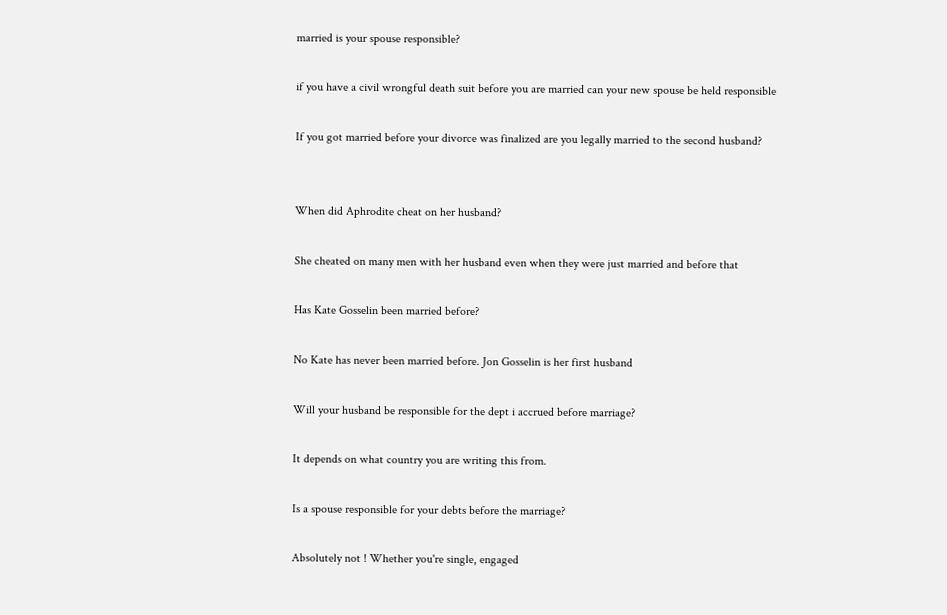married is your spouse responsible?

if you have a civil wrongful death suit before you are married can your new spouse be held responsible

If you got married before your divorce was finalized are you legally married to the second husband?


When did Aphrodite cheat on her husband?

She cheated on many men with her husband even when they were just married and before that

Has Kate Gosselin been married before?

No Kate has never been married before. Jon Gosselin is her first husband

Will your husband be responsible for the dept i accrued before marriage?

It depends on what country you are writing this from.

Is a spouse responsible for your debts before the marriage?

Absolutely not ! Whether you're single, engaged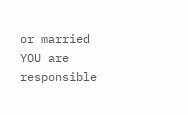or married YOU are responsible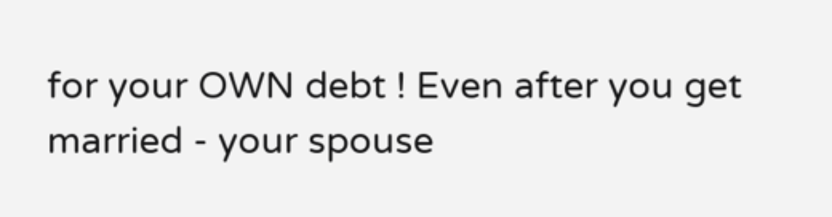for your OWN debt ! Even after you get married - your spouse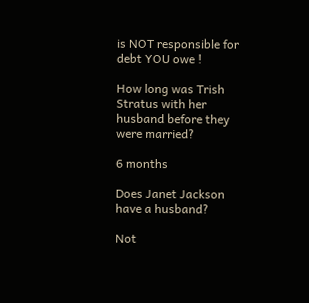is NOT responsible for debt YOU owe !

How long was Trish Stratus with her husband before they were married?

6 months

Does Janet Jackson have a husband?

Not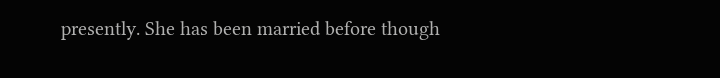presently. She has been married before though